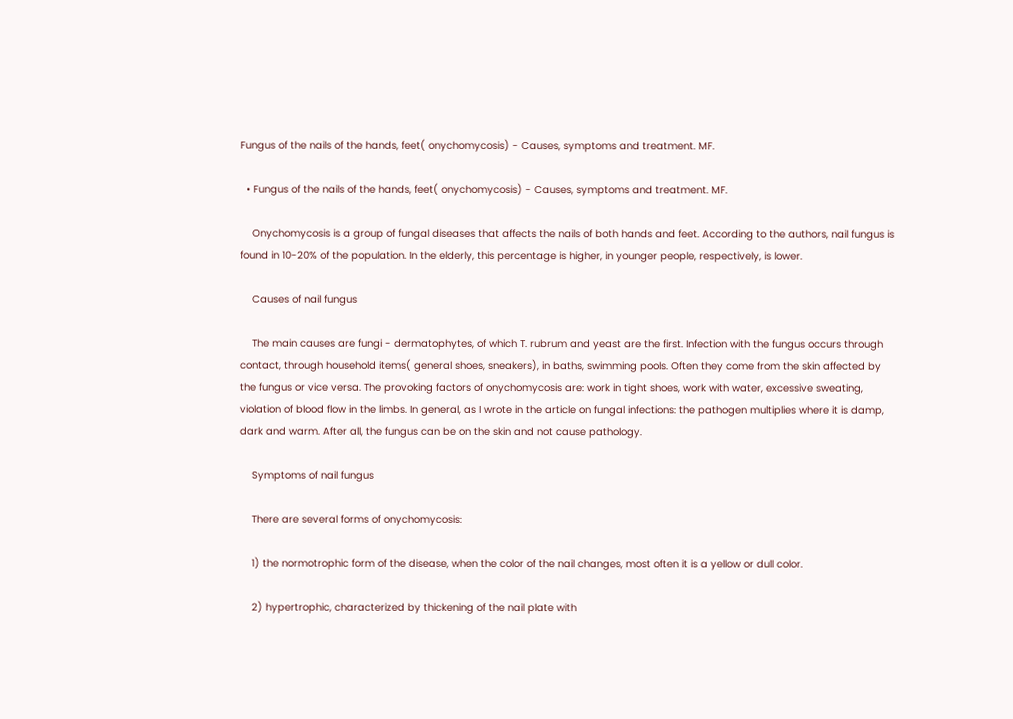Fungus of the nails of the hands, feet( onychomycosis) - Causes, symptoms and treatment. MF.

  • Fungus of the nails of the hands, feet( onychomycosis) - Causes, symptoms and treatment. MF.

    Onychomycosis is a group of fungal diseases that affects the nails of both hands and feet. According to the authors, nail fungus is found in 10-20% of the population. In the elderly, this percentage is higher, in younger people, respectively, is lower.

    Causes of nail fungus

    The main causes are fungi - dermatophytes, of which T. rubrum and yeast are the first. Infection with the fungus occurs through contact, through household items( general shoes, sneakers), in baths, swimming pools. Often they come from the skin affected by the fungus or vice versa. The provoking factors of onychomycosis are: work in tight shoes, work with water, excessive sweating, violation of blood flow in the limbs. In general, as I wrote in the article on fungal infections: the pathogen multiplies where it is damp, dark and warm. After all, the fungus can be on the skin and not cause pathology.

    Symptoms of nail fungus

    There are several forms of onychomycosis:

    1) the normotrophic form of the disease, when the color of the nail changes, most often it is a yellow or dull color.

    2) hypertrophic, characterized by thickening of the nail plate with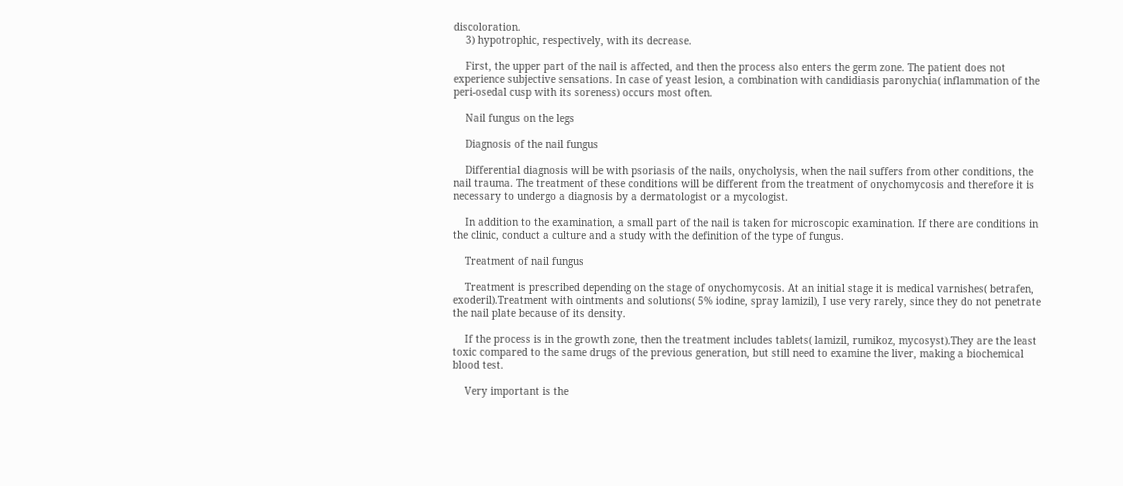discoloration.
    3) hypotrophic, respectively, with its decrease.

    First, the upper part of the nail is affected, and then the process also enters the germ zone. The patient does not experience subjective sensations. In case of yeast lesion, a combination with candidiasis paronychia( inflammation of the peri-osedal cusp with its soreness) occurs most often.

    Nail fungus on the legs

    Diagnosis of the nail fungus

    Differential diagnosis will be with psoriasis of the nails, onycholysis, when the nail suffers from other conditions, the nail trauma. The treatment of these conditions will be different from the treatment of onychomycosis and therefore it is necessary to undergo a diagnosis by a dermatologist or a mycologist.

    In addition to the examination, a small part of the nail is taken for microscopic examination. If there are conditions in the clinic, conduct a culture and a study with the definition of the type of fungus.

    Treatment of nail fungus

    Treatment is prescribed depending on the stage of onychomycosis. At an initial stage it is medical varnishes( betrafen, exoderil).Treatment with ointments and solutions( 5% iodine, spray lamizil), I use very rarely, since they do not penetrate the nail plate because of its density.

    If the process is in the growth zone, then the treatment includes tablets( lamizil, rumikoz, mycosyst).They are the least toxic compared to the same drugs of the previous generation, but still need to examine the liver, making a biochemical blood test.

    Very important is the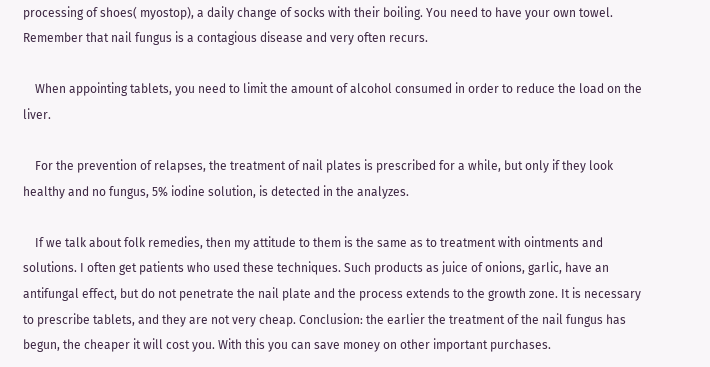processing of shoes( myostop), a daily change of socks with their boiling. You need to have your own towel. Remember that nail fungus is a contagious disease and very often recurs.

    When appointing tablets, you need to limit the amount of alcohol consumed in order to reduce the load on the liver.

    For the prevention of relapses, the treatment of nail plates is prescribed for a while, but only if they look healthy and no fungus, 5% iodine solution, is detected in the analyzes.

    If we talk about folk remedies, then my attitude to them is the same as to treatment with ointments and solutions. I often get patients who used these techniques. Such products as juice of onions, garlic, have an antifungal effect, but do not penetrate the nail plate and the process extends to the growth zone. It is necessary to prescribe tablets, and they are not very cheap. Conclusion: the earlier the treatment of the nail fungus has begun, the cheaper it will cost you. With this you can save money on other important purchases.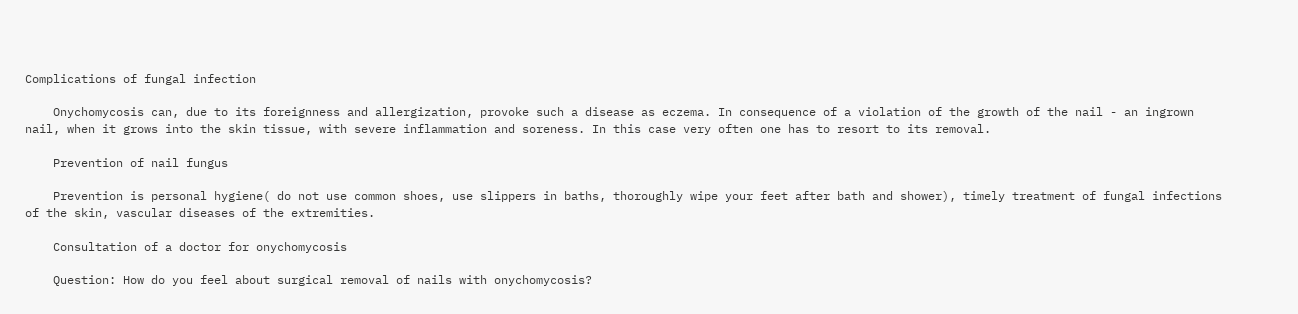Complications of fungal infection

    Onychomycosis can, due to its foreignness and allergization, provoke such a disease as eczema. In consequence of a violation of the growth of the nail - an ingrown nail, when it grows into the skin tissue, with severe inflammation and soreness. In this case very often one has to resort to its removal.

    Prevention of nail fungus

    Prevention is personal hygiene( do not use common shoes, use slippers in baths, thoroughly wipe your feet after bath and shower), timely treatment of fungal infections of the skin, vascular diseases of the extremities.

    Consultation of a doctor for onychomycosis

    Question: How do you feel about surgical removal of nails with onychomycosis?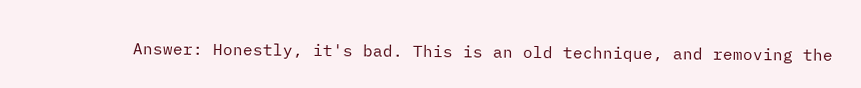Answer: Honestly, it's bad. This is an old technique, and removing the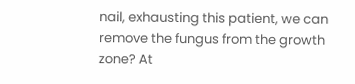nail, exhausting this patient, we can remove the fungus from the growth zone? At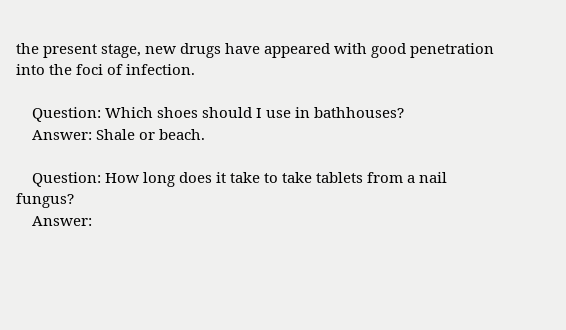the present stage, new drugs have appeared with good penetration into the foci of infection.

    Question: Which shoes should I use in bathhouses?
    Answer: Shale or beach.

    Question: How long does it take to take tablets from a nail fungus?
    Answer: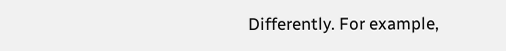Differently. For example,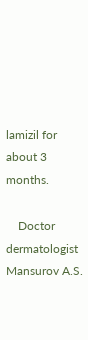lamizil for about 3 months.

    Doctor dermatologist Mansurov A.S.